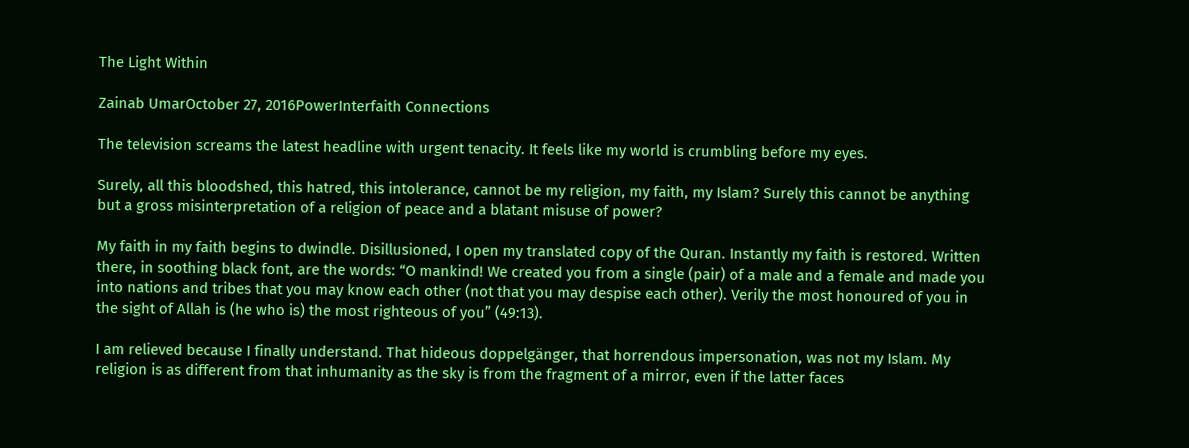The Light Within

Zainab UmarOctober 27, 2016PowerInterfaith Connections

The television screams the latest headline with urgent tenacity. It feels like my world is crumbling before my eyes.

Surely, all this bloodshed, this hatred, this intolerance, cannot be my religion, my faith, my Islam? Surely this cannot be anything but a gross misinterpretation of a religion of peace and a blatant misuse of power?

My faith in my faith begins to dwindle. Disillusioned, I open my translated copy of the Quran. Instantly my faith is restored. Written there, in soothing black font, are the words: “O mankind! We created you from a single (pair) of a male and a female and made you into nations and tribes that you may know each other (not that you may despise each other). Verily the most honoured of you in the sight of Allah is (he who is) the most righteous of you” (49:13).

I am relieved because I finally understand. That hideous doppelgänger, that horrendous impersonation, was not my Islam. My religion is as different from that inhumanity as the sky is from the fragment of a mirror, even if the latter faces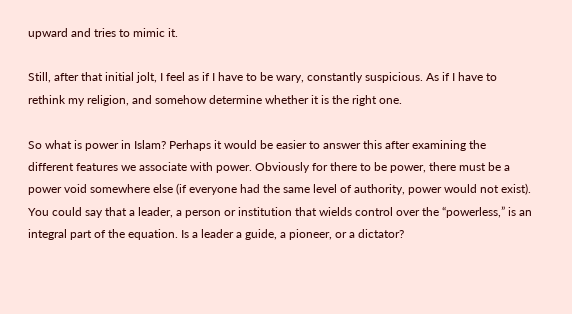upward and tries to mimic it.

Still, after that initial jolt, I feel as if I have to be wary, constantly suspicious. As if I have to rethink my religion, and somehow determine whether it is the right one.

So what is power in Islam? Perhaps it would be easier to answer this after examining the different features we associate with power. Obviously for there to be power, there must be a power void somewhere else (if everyone had the same level of authority, power would not exist). You could say that a leader, a person or institution that wields control over the “powerless,” is an integral part of the equation. Is a leader a guide, a pioneer, or a dictator?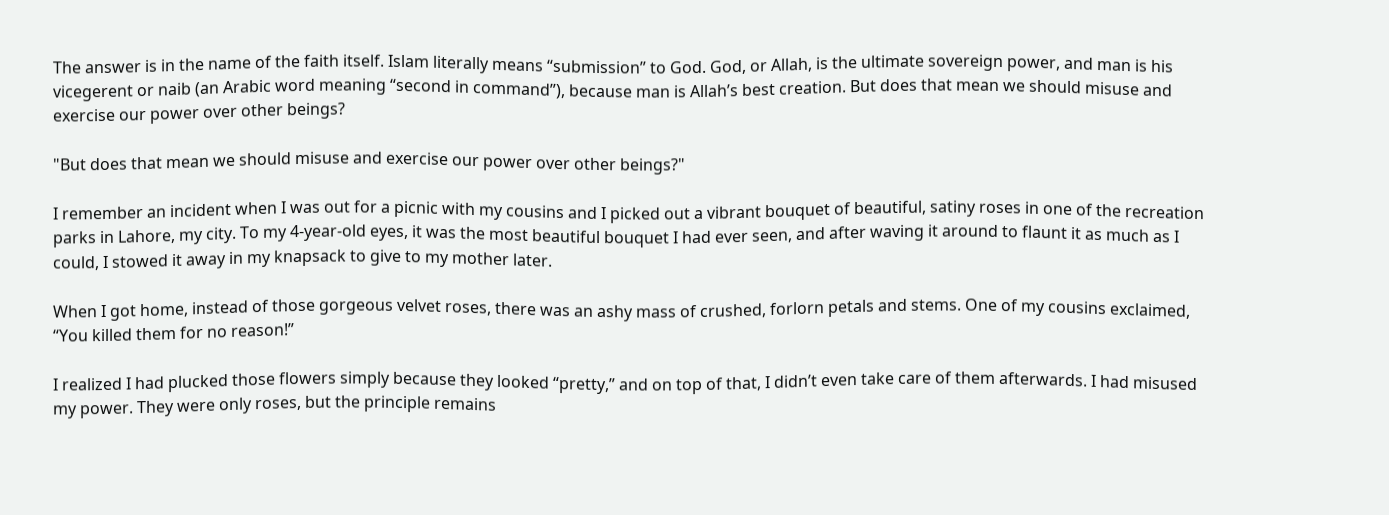The answer is in the name of the faith itself. Islam literally means “submission” to God. God, or Allah, is the ultimate sovereign power, and man is his vicegerent or naib (an Arabic word meaning “second in command”), because man is Allah’s best creation. But does that mean we should misuse and exercise our power over other beings?

"But does that mean we should misuse and exercise our power over other beings?"

I remember an incident when I was out for a picnic with my cousins and I picked out a vibrant bouquet of beautiful, satiny roses in one of the recreation parks in Lahore, my city. To my 4-year-old eyes, it was the most beautiful bouquet I had ever seen, and after waving it around to flaunt it as much as I could, I stowed it away in my knapsack to give to my mother later.

When I got home, instead of those gorgeous velvet roses, there was an ashy mass of crushed, forlorn petals and stems. One of my cousins exclaimed, “You killed them for no reason!”

I realized I had plucked those flowers simply because they looked “pretty,” and on top of that, I didn’t even take care of them afterwards. I had misused my power. They were only roses, but the principle remains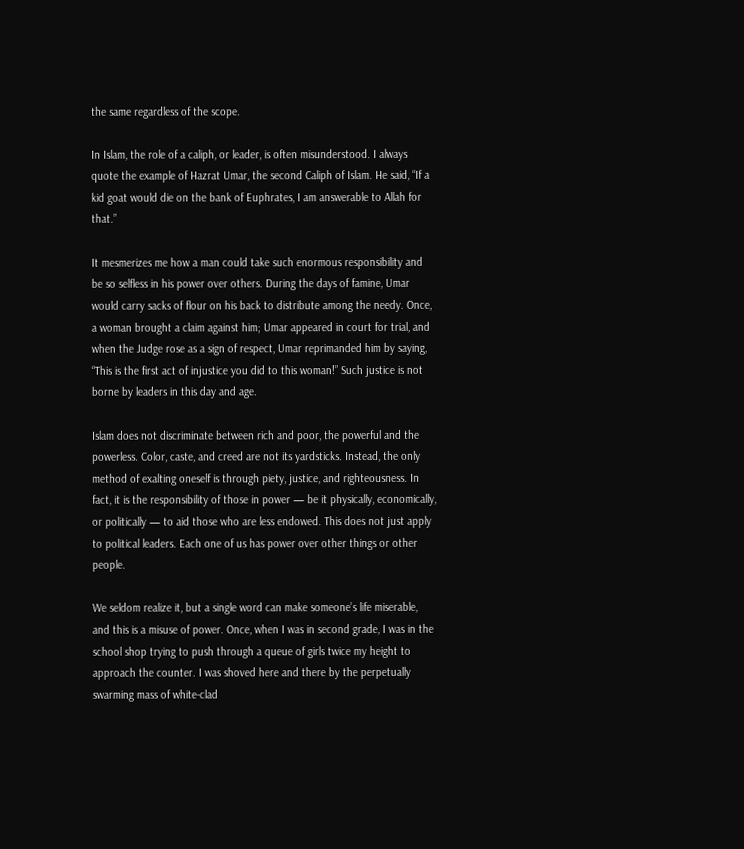the same regardless of the scope.

In Islam, the role of a caliph, or leader, is often misunderstood. I always quote the example of Hazrat Umar, the second Caliph of Islam. He said, “If a kid goat would die on the bank of Euphrates, I am answerable to Allah for that.”

It mesmerizes me how a man could take such enormous responsibility and be so selfless in his power over others. During the days of famine, Umar would carry sacks of flour on his back to distribute among the needy. Once, a woman brought a claim against him; Umar appeared in court for trial, and when the Judge rose as a sign of respect, Umar reprimanded him by saying, “This is the first act of injustice you did to this woman!” Such justice is not borne by leaders in this day and age.

Islam does not discriminate between rich and poor, the powerful and the powerless. Color, caste, and creed are not its yardsticks. Instead, the only method of exalting oneself is through piety, justice, and righteousness. In fact, it is the responsibility of those in power — be it physically, economically, or politically — to aid those who are less endowed. This does not just apply to political leaders. Each one of us has power over other things or other people.

We seldom realize it, but a single word can make someone’s life miserable, and this is a misuse of power. Once, when I was in second grade, I was in the school shop trying to push through a queue of girls twice my height to approach the counter. I was shoved here and there by the perpetually swarming mass of white-clad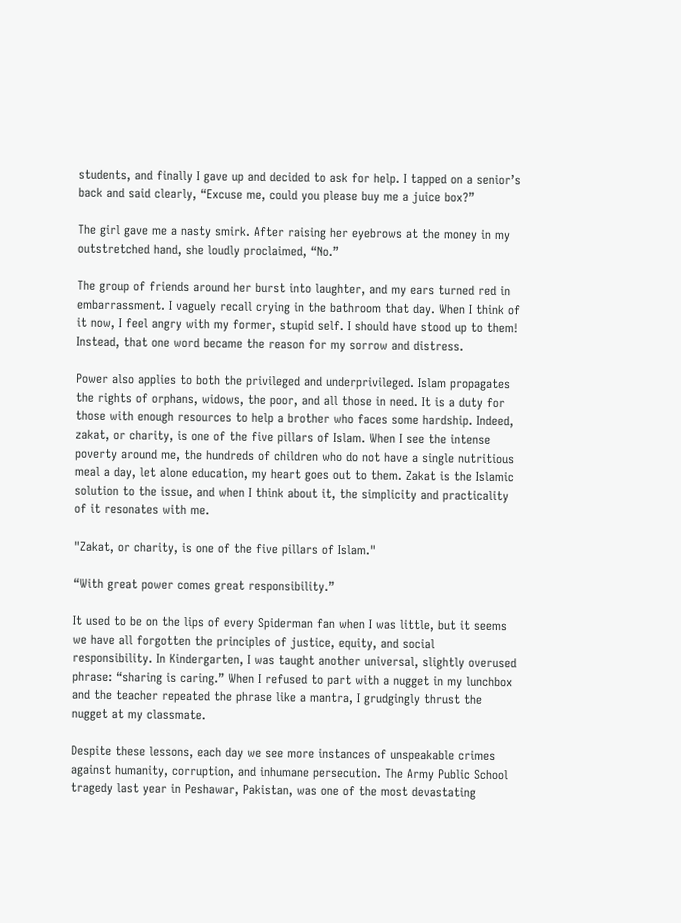students, and finally I gave up and decided to ask for help. I tapped on a senior’s back and said clearly, “Excuse me, could you please buy me a juice box?”

The girl gave me a nasty smirk. After raising her eyebrows at the money in my outstretched hand, she loudly proclaimed, “No.”

The group of friends around her burst into laughter, and my ears turned red in embarrassment. I vaguely recall crying in the bathroom that day. When I think of it now, I feel angry with my former, stupid self. I should have stood up to them! Instead, that one word became the reason for my sorrow and distress.

Power also applies to both the privileged and underprivileged. Islam propagates the rights of orphans, widows, the poor, and all those in need. It is a duty for those with enough resources to help a brother who faces some hardship. Indeed, zakat, or charity, is one of the five pillars of Islam. When I see the intense poverty around me, the hundreds of children who do not have a single nutritious meal a day, let alone education, my heart goes out to them. Zakat is the Islamic solution to the issue, and when I think about it, the simplicity and practicality of it resonates with me.

"Zakat, or charity, is one of the five pillars of Islam."

“With great power comes great responsibility.”

It used to be on the lips of every Spiderman fan when I was little, but it seems we have all forgotten the principles of justice, equity, and social responsibility. In Kindergarten, I was taught another universal, slightly overused phrase: “sharing is caring.” When I refused to part with a nugget in my lunchbox and the teacher repeated the phrase like a mantra, I grudgingly thrust the nugget at my classmate.

Despite these lessons, each day we see more instances of unspeakable crimes against humanity, corruption, and inhumane persecution. The Army Public School tragedy last year in Peshawar, Pakistan, was one of the most devastating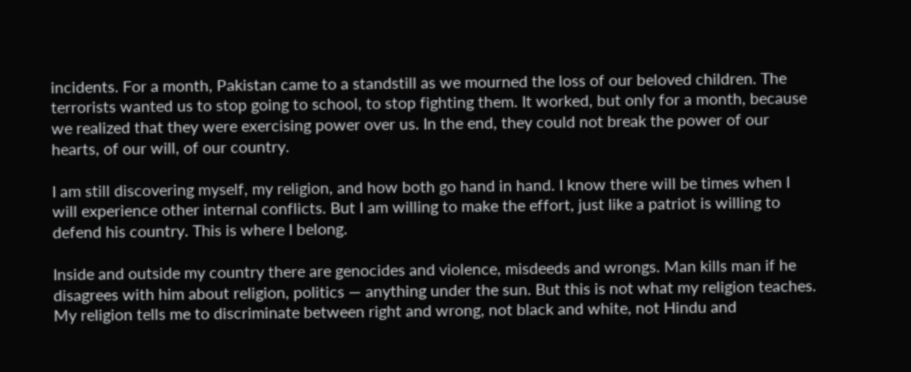incidents. For a month, Pakistan came to a standstill as we mourned the loss of our beloved children. The terrorists wanted us to stop going to school, to stop fighting them. It worked, but only for a month, because we realized that they were exercising power over us. In the end, they could not break the power of our hearts, of our will, of our country.

I am still discovering myself, my religion, and how both go hand in hand. I know there will be times when I will experience other internal conflicts. But I am willing to make the effort, just like a patriot is willing to defend his country. This is where I belong.

Inside and outside my country there are genocides and violence, misdeeds and wrongs. Man kills man if he disagrees with him about religion, politics — anything under the sun. But this is not what my religion teaches. My religion tells me to discriminate between right and wrong, not black and white, not Hindu and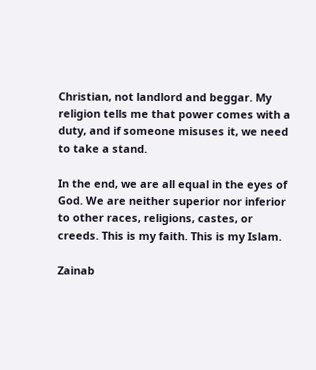Christian, not landlord and beggar. My religion tells me that power comes with a duty, and if someone misuses it, we need to take a stand.

In the end, we are all equal in the eyes of God. We are neither superior nor inferior to other races, religions, castes, or creeds. This is my faith. This is my Islam.

Zainab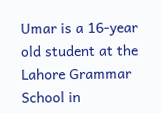Umar is a 16-year old student at the Lahore Grammar School in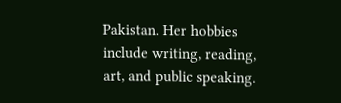Pakistan. Her hobbies include writing, reading, art, and public speaking.